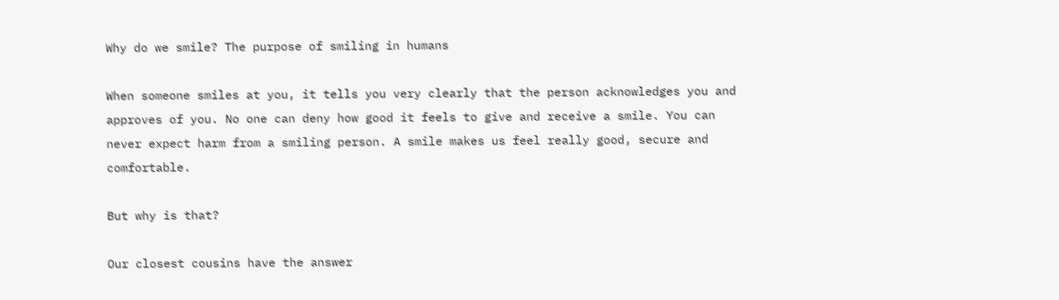Why do we smile? The purpose of smiling in humans

When someone smiles at you, it tells you very clearly that the person acknowledges you and approves of you. No one can deny how good it feels to give and receive a smile. You can never expect harm from a smiling person. A smile makes us feel really good, secure and comfortable.

But why is that?

Our closest cousins have the answer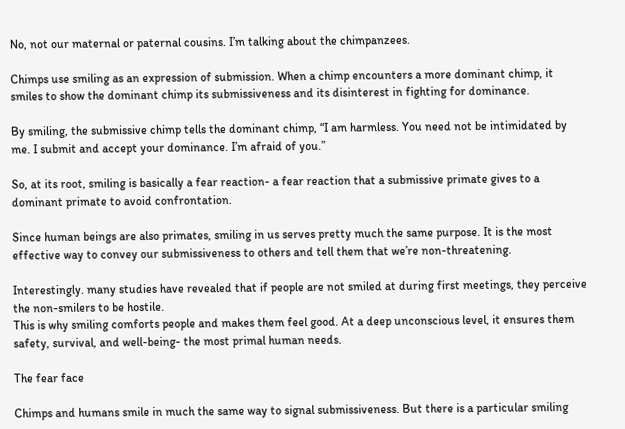No, not our maternal or paternal cousins. I’m talking about the chimpanzees.

Chimps use smiling as an expression of submission. When a chimp encounters a more dominant chimp, it smiles to show the dominant chimp its submissiveness and its disinterest in fighting for dominance.

By smiling, the submissive chimp tells the dominant chimp, “I am harmless. You need not be intimidated by me. I submit and accept your dominance. I’m afraid of you.”

So, at its root, smiling is basically a fear reaction- a fear reaction that a submissive primate gives to a dominant primate to avoid confrontation.

Since human beings are also primates, smiling in us serves pretty much the same purpose. It is the most effective way to convey our submissiveness to others and tell them that we’re non-threatening.

Interestingly. many studies have revealed that if people are not smiled at during first meetings, they perceive the non-smilers to be hostile.
This is why smiling comforts people and makes them feel good. At a deep unconscious level, it ensures them safety, survival, and well-being- the most primal human needs.

The fear face

Chimps and humans smile in much the same way to signal submissiveness. But there is a particular smiling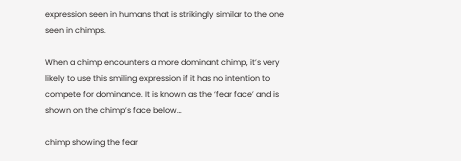expression seen in humans that is strikingly similar to the one seen in chimps.

When a chimp encounters a more dominant chimp, it’s very likely to use this smiling expression if it has no intention to compete for dominance. It is known as the ‘fear face’ and is shown on the chimp’s face below…

chimp showing the fear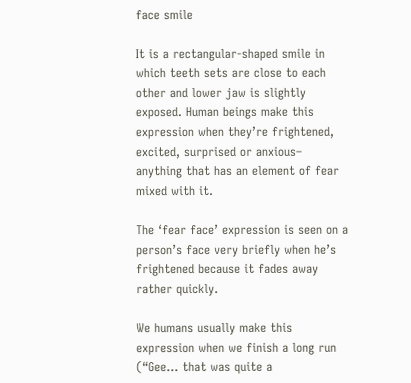face smile

It is a rectangular-shaped smile in which teeth sets are close to each other and lower jaw is slightly exposed. Human beings make this expression when they’re frightened, excited, surprised or anxious– anything that has an element of fear mixed with it.

The ‘fear face’ expression is seen on a person’s face very briefly when he’s frightened because it fades away rather quickly.

We humans usually make this expression when we finish a long run (“Gee… that was quite a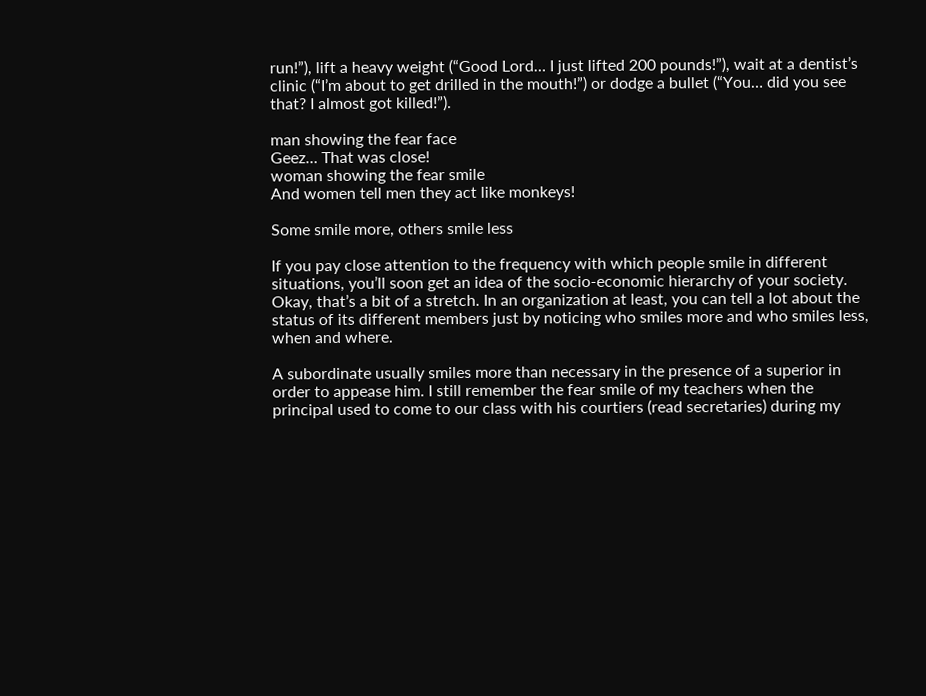run!”), lift a heavy weight (“Good Lord… I just lifted 200 pounds!”), wait at a dentist’s clinic (“I’m about to get drilled in the mouth!”) or dodge a bullet (“You… did you see that? I almost got killed!”).

man showing the fear face
Geez… That was close!
woman showing the fear smile
And women tell men they act like monkeys!

Some smile more, others smile less

If you pay close attention to the frequency with which people smile in different situations, you’ll soon get an idea of the socio-economic hierarchy of your society. Okay, that’s a bit of a stretch. In an organization at least, you can tell a lot about the status of its different members just by noticing who smiles more and who smiles less, when and where.

A subordinate usually smiles more than necessary in the presence of a superior in order to appease him. I still remember the fear smile of my teachers when the principal used to come to our class with his courtiers (read secretaries) during my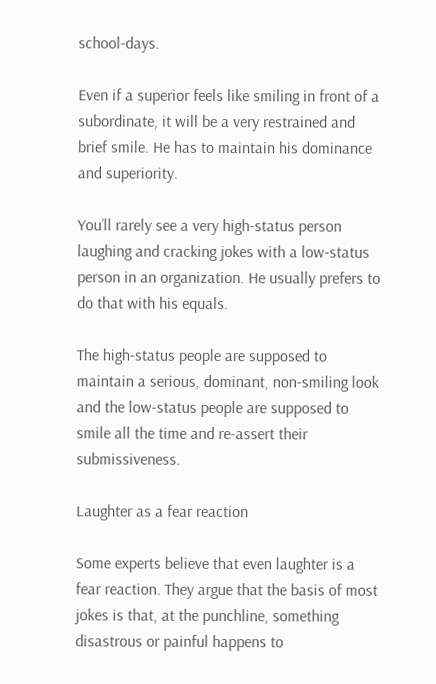school-days.

Even if a superior feels like smiling in front of a subordinate, it will be a very restrained and brief smile. He has to maintain his dominance and superiority.

You’ll rarely see a very high-status person laughing and cracking jokes with a low-status person in an organization. He usually prefers to do that with his equals.

The high-status people are supposed to maintain a serious, dominant, non-smiling look and the low-status people are supposed to smile all the time and re-assert their submissiveness.

Laughter as a fear reaction

Some experts believe that even laughter is a fear reaction. They argue that the basis of most jokes is that, at the punchline, something disastrous or painful happens to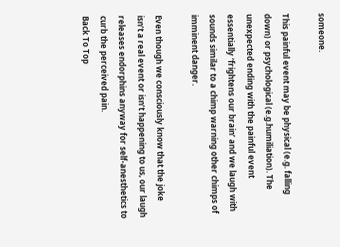someone.

This painful event may be physical (e.g. falling down) or psychological (e.g.humiliation). The unexpected ending with the painful event essentially ‘frightens our brain’ and we laugh with sounds similar to a chimp warning other chimps of imminent danger.

Even though we consciously know that the joke isn’t a real event or isn’t happening to us, our laugh releases endorphins anyway for self-anesthetics to curb the perceived pain.
Back To Top